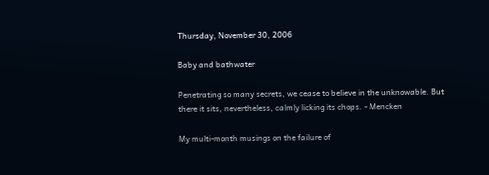Thursday, November 30, 2006

Baby and bathwater

Penetrating so many secrets, we cease to believe in the unknowable. But there it sits, nevertheless, calmly licking its chops. - Mencken

My multi-month musings on the failure of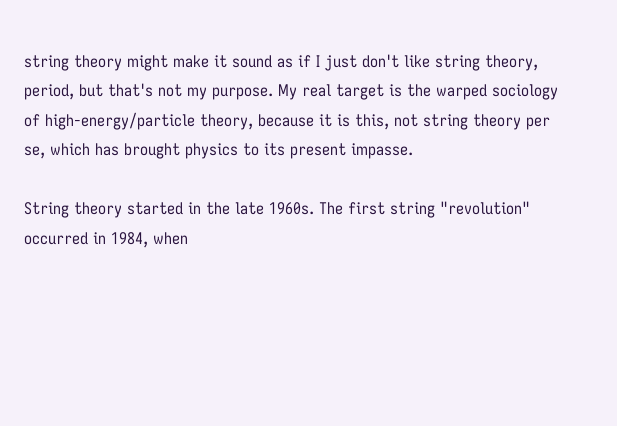string theory might make it sound as if I just don't like string theory, period, but that's not my purpose. My real target is the warped sociology of high-energy/particle theory, because it is this, not string theory per se, which has brought physics to its present impasse.

String theory started in the late 1960s. The first string "revolution" occurred in 1984, when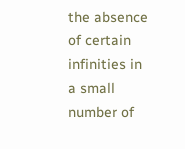the absence of certain infinities in a small number of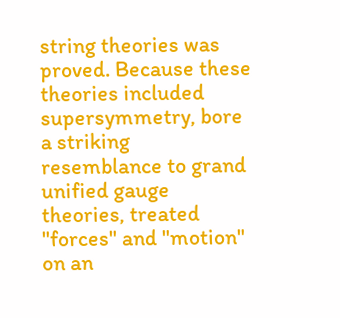string theories was proved. Because these theories included supersymmetry, bore a striking resemblance to grand unified gauge theories, treated "forces" and "motion" on an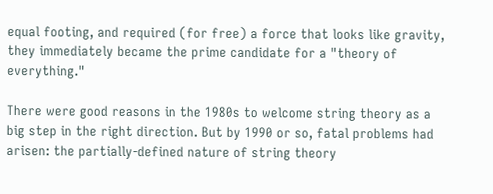equal footing, and required (for free) a force that looks like gravity, they immediately became the prime candidate for a "theory of everything."

There were good reasons in the 1980s to welcome string theory as a big step in the right direction. But by 1990 or so, fatal problems had arisen: the partially-defined nature of string theory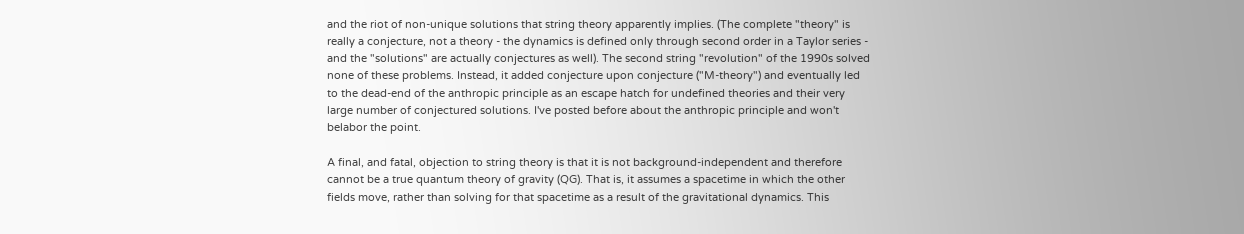and the riot of non-unique solutions that string theory apparently implies. (The complete "theory" is really a conjecture, not a theory - the dynamics is defined only through second order in a Taylor series - and the "solutions" are actually conjectures as well). The second string "revolution" of the 1990s solved none of these problems. Instead, it added conjecture upon conjecture ("M-theory") and eventually led to the dead-end of the anthropic principle as an escape hatch for undefined theories and their very large number of conjectured solutions. I've posted before about the anthropic principle and won't belabor the point.

A final, and fatal, objection to string theory is that it is not background-independent and therefore cannot be a true quantum theory of gravity (QG). That is, it assumes a spacetime in which the other fields move, rather than solving for that spacetime as a result of the gravitational dynamics. This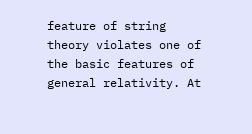feature of string theory violates one of the basic features of general relativity. At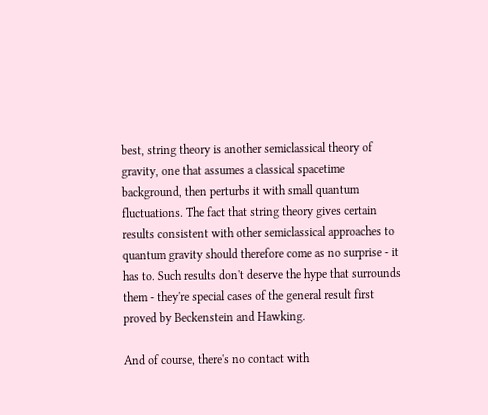best, string theory is another semiclassical theory of gravity, one that assumes a classical spacetime background, then perturbs it with small quantum fluctuations. The fact that string theory gives certain results consistent with other semiclassical approaches to quantum gravity should therefore come as no surprise - it has to. Such results don't deserve the hype that surrounds them - they're special cases of the general result first proved by Beckenstein and Hawking.

And of course, there's no contact with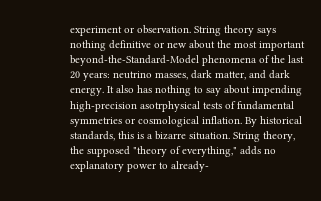experiment or observation. String theory says nothing definitive or new about the most important beyond-the-Standard-Model phenomena of the last 20 years: neutrino masses, dark matter, and dark energy. It also has nothing to say about impending high-precision asotrphysical tests of fundamental symmetries or cosmological inflation. By historical standards, this is a bizarre situation. String theory, the supposed "theory of everything," adds no explanatory power to already-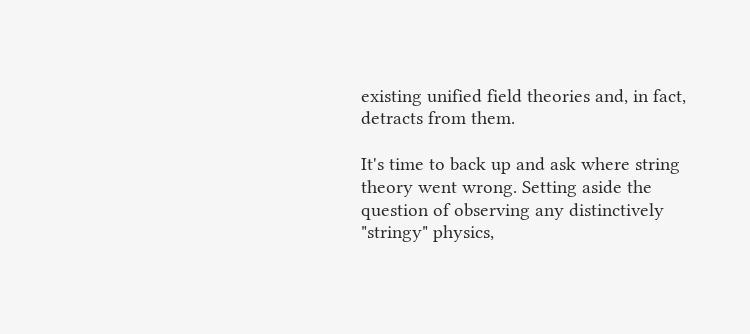existing unified field theories and, in fact, detracts from them.

It's time to back up and ask where string theory went wrong. Setting aside the question of observing any distinctively "stringy" physics,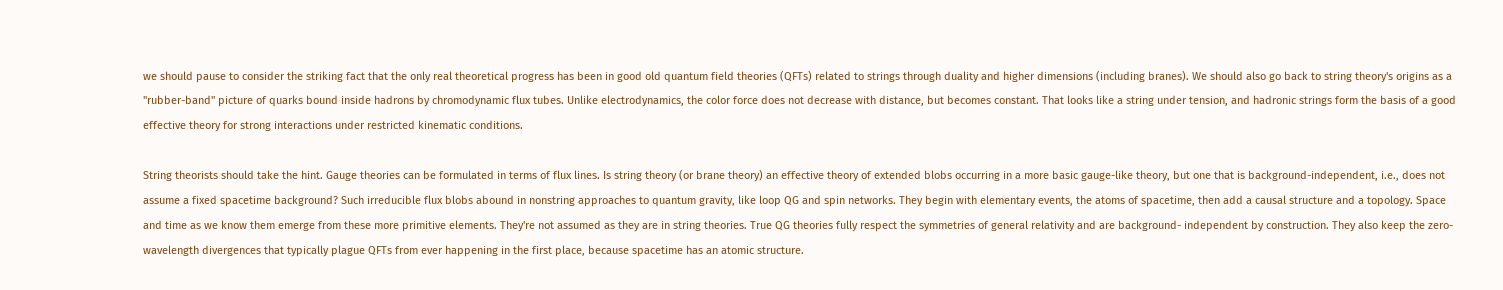we should pause to consider the striking fact that the only real theoretical progress has been in good old quantum field theories (QFTs) related to strings through duality and higher dimensions (including branes). We should also go back to string theory's origins as a "rubber-band" picture of quarks bound inside hadrons by chromodynamic flux tubes. Unlike electrodynamics, the color force does not decrease with distance, but becomes constant. That looks like a string under tension, and hadronic strings form the basis of a good effective theory for strong interactions under restricted kinematic conditions.

String theorists should take the hint. Gauge theories can be formulated in terms of flux lines. Is string theory (or brane theory) an effective theory of extended blobs occurring in a more basic gauge-like theory, but one that is background-independent, i.e., does not assume a fixed spacetime background? Such irreducible flux blobs abound in nonstring approaches to quantum gravity, like loop QG and spin networks. They begin with elementary events, the atoms of spacetime, then add a causal structure and a topology. Space and time as we know them emerge from these more primitive elements. They're not assumed as they are in string theories. True QG theories fully respect the symmetries of general relativity and are background- independent by construction. They also keep the zero-wavelength divergences that typically plague QFTs from ever happening in the first place, because spacetime has an atomic structure.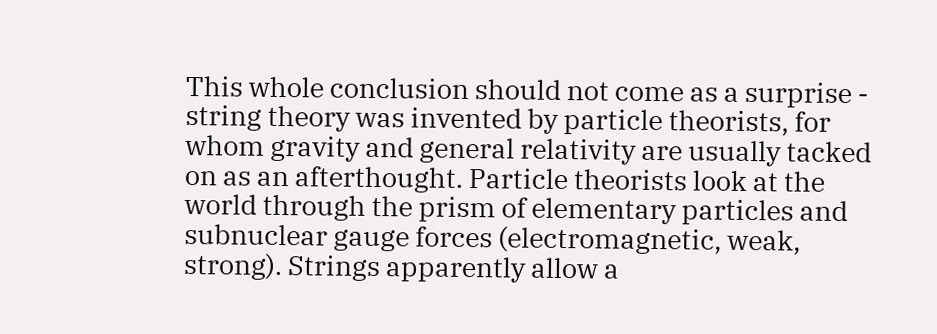This whole conclusion should not come as a surprise - string theory was invented by particle theorists, for whom gravity and general relativity are usually tacked on as an afterthought. Particle theorists look at the world through the prism of elementary particles and subnuclear gauge forces (electromagnetic, weak, strong). Strings apparently allow a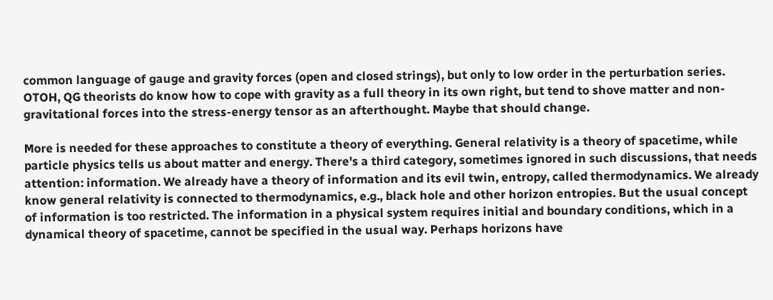common language of gauge and gravity forces (open and closed strings), but only to low order in the perturbation series. OTOH, QG theorists do know how to cope with gravity as a full theory in its own right, but tend to shove matter and non-gravitational forces into the stress-energy tensor as an afterthought. Maybe that should change.

More is needed for these approaches to constitute a theory of everything. General relativity is a theory of spacetime, while particle physics tells us about matter and energy. There's a third category, sometimes ignored in such discussions, that needs attention: information. We already have a theory of information and its evil twin, entropy, called thermodynamics. We already know general relativity is connected to thermodynamics, e.g., black hole and other horizon entropies. But the usual concept of information is too restricted. The information in a physical system requires initial and boundary conditions, which in a dynamical theory of spacetime, cannot be specified in the usual way. Perhaps horizons have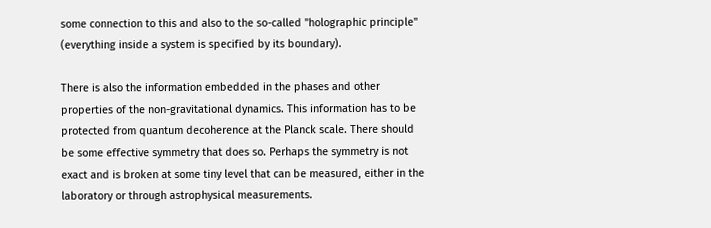some connection to this and also to the so-called "holographic principle" (everything inside a system is specified by its boundary).

There is also the information embedded in the phases and other properties of the non-gravitational dynamics. This information has to be protected from quantum decoherence at the Planck scale. There should be some effective symmetry that does so. Perhaps the symmetry is not exact and is broken at some tiny level that can be measured, either in the laboratory or through astrophysical measurements.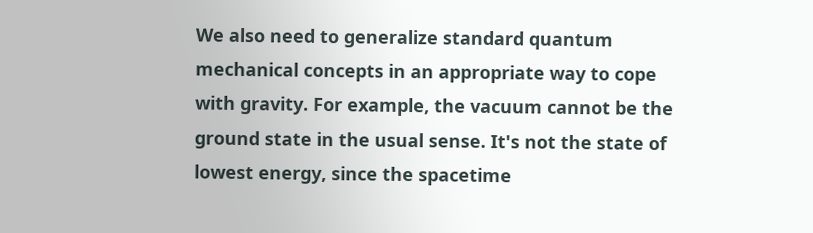We also need to generalize standard quantum mechanical concepts in an appropriate way to cope with gravity. For example, the vacuum cannot be the ground state in the usual sense. It's not the state of lowest energy, since the spacetime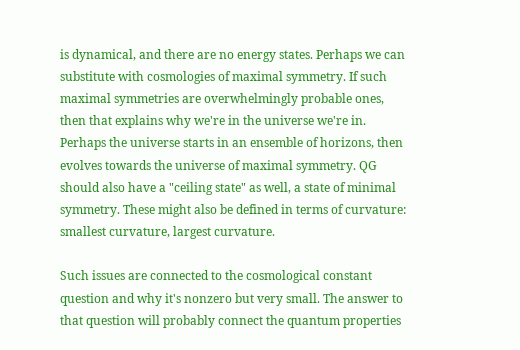is dynamical, and there are no energy states. Perhaps we can substitute with cosmologies of maximal symmetry. If such maximal symmetries are overwhelmingly probable ones, then that explains why we're in the universe we're in. Perhaps the universe starts in an ensemble of horizons, then evolves towards the universe of maximal symmetry. QG should also have a "ceiling state" as well, a state of minimal symmetry. These might also be defined in terms of curvature: smallest curvature, largest curvature.

Such issues are connected to the cosmological constant question and why it's nonzero but very small. The answer to that question will probably connect the quantum properties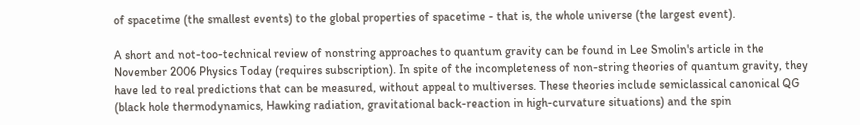of spacetime (the smallest events) to the global properties of spacetime - that is, the whole universe (the largest event).

A short and not-too-technical review of nonstring approaches to quantum gravity can be found in Lee Smolin's article in the November 2006 Physics Today (requires subscription). In spite of the incompleteness of non-string theories of quantum gravity, they have led to real predictions that can be measured, without appeal to multiverses. These theories include semiclassical canonical QG (black hole thermodynamics, Hawking radiation, gravitational back-reaction in high-curvature situations) and the spin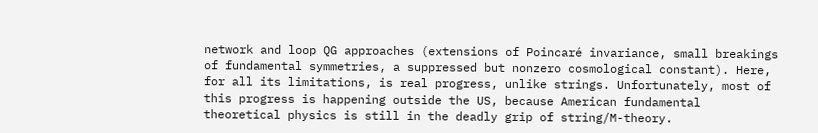network and loop QG approaches (extensions of Poincaré invariance, small breakings of fundamental symmetries, a suppressed but nonzero cosmological constant). Here, for all its limitations, is real progress, unlike strings. Unfortunately, most of this progress is happening outside the US, because American fundamental theoretical physics is still in the deadly grip of string/M-theory.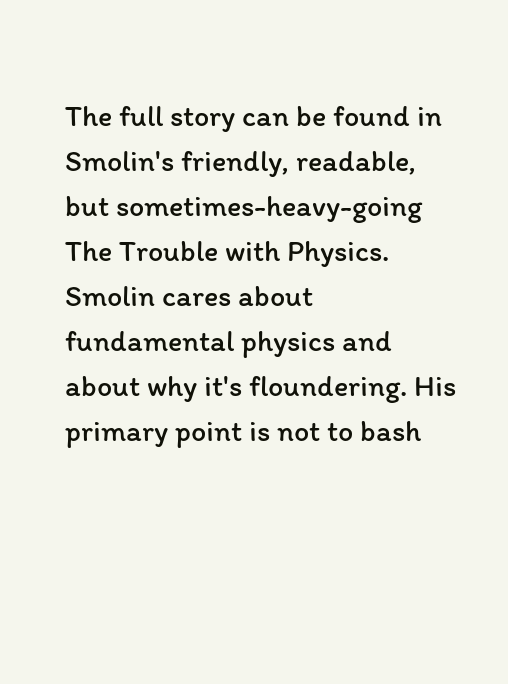The full story can be found in Smolin's friendly, readable, but sometimes-heavy-going The Trouble with Physics. Smolin cares about fundamental physics and about why it's floundering. His primary point is not to bash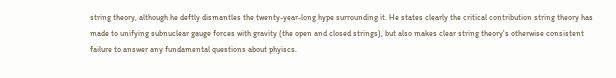string theory, although he deftly dismantles the twenty-year-long hype surrounding it. He states clearly the critical contribution string theory has made to unifying subnuclear gauge forces with gravity (the open and closed strings), but also makes clear string theory's otherwise consistent failure to answer any fundamental questions about phyiscs.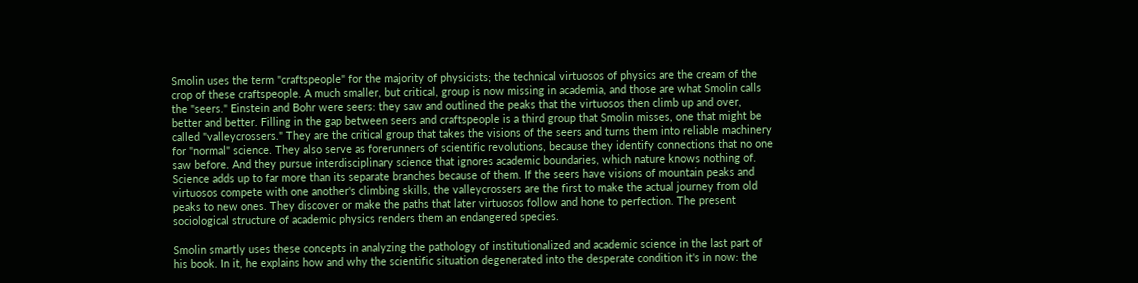Smolin uses the term "craftspeople" for the majority of physicists; the technical virtuosos of physics are the cream of the crop of these craftspeople. A much smaller, but critical, group is now missing in academia, and those are what Smolin calls the "seers." Einstein and Bohr were seers: they saw and outlined the peaks that the virtuosos then climb up and over, better and better. Filling in the gap between seers and craftspeople is a third group that Smolin misses, one that might be called "valleycrossers." They are the critical group that takes the visions of the seers and turns them into reliable machinery for "normal" science. They also serve as forerunners of scientific revolutions, because they identify connections that no one saw before. And they pursue interdisciplinary science that ignores academic boundaries, which nature knows nothing of. Science adds up to far more than its separate branches because of them. If the seers have visions of mountain peaks and virtuosos compete with one another's climbing skills, the valleycrossers are the first to make the actual journey from old peaks to new ones. They discover or make the paths that later virtuosos follow and hone to perfection. The present sociological structure of academic physics renders them an endangered species.

Smolin smartly uses these concepts in analyzing the pathology of institutionalized and academic science in the last part of his book. In it, he explains how and why the scientific situation degenerated into the desperate condition it's in now: the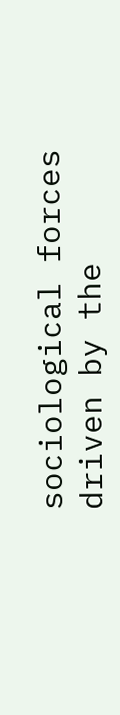sociological forces driven by the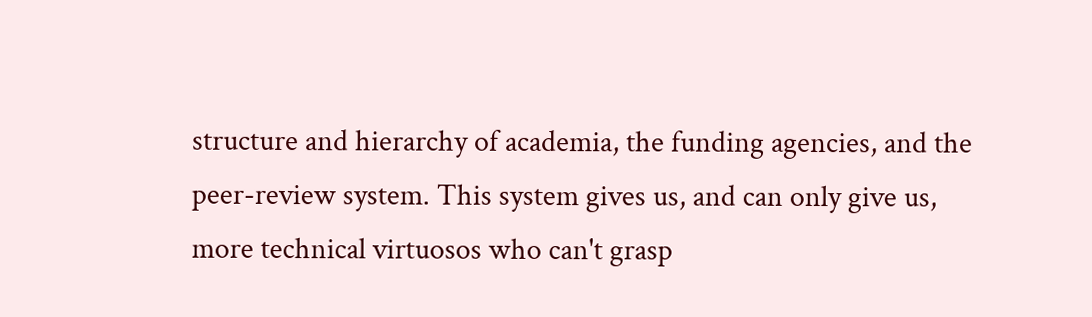structure and hierarchy of academia, the funding agencies, and the peer-review system. This system gives us, and can only give us, more technical virtuosos who can't grasp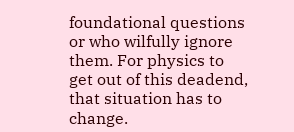foundational questions or who wilfully ignore them. For physics to get out of this deadend, that situation has to change.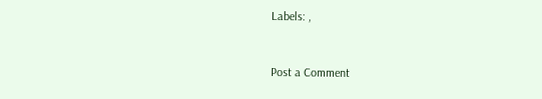Labels: ,


Post a Comment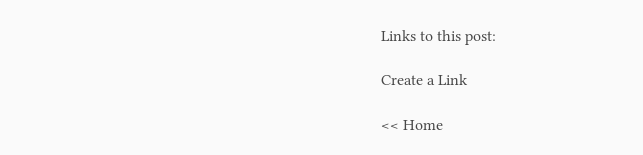Links to this post:

Create a Link

<< Home